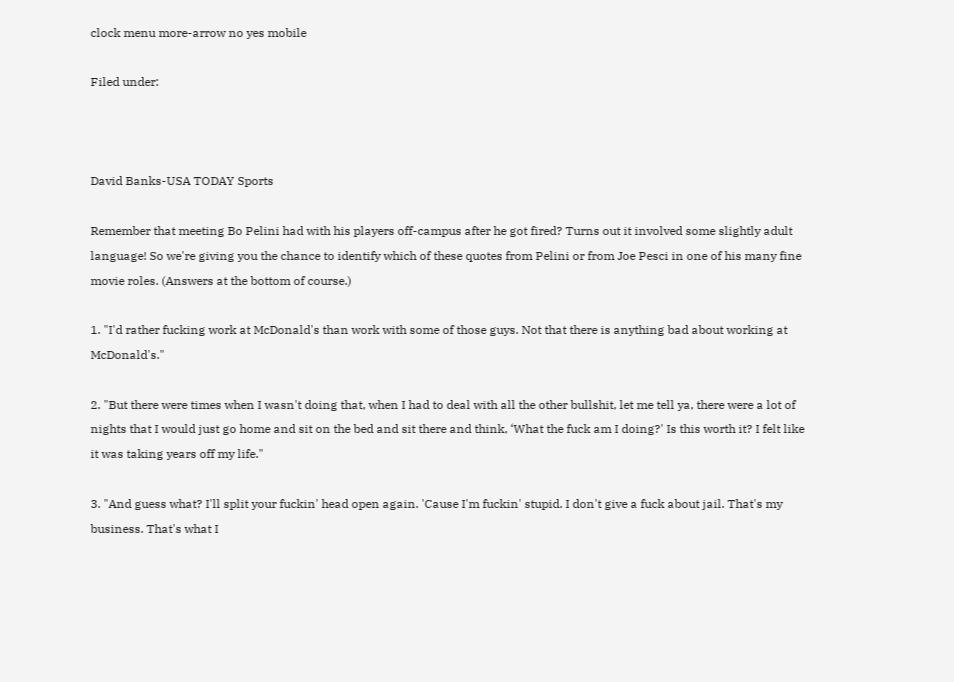clock menu more-arrow no yes mobile

Filed under:



David Banks-USA TODAY Sports

Remember that meeting Bo Pelini had with his players off-campus after he got fired? Turns out it involved some slightly adult language! So we're giving you the chance to identify which of these quotes from Pelini or from Joe Pesci in one of his many fine movie roles. (Answers at the bottom of course.)

1. "I'd rather fucking work at McDonald's than work with some of those guys. Not that there is anything bad about working at McDonald's."

2. "But there were times when I wasn't doing that, when I had to deal with all the other bullshit, let me tell ya, there were a lot of nights that I would just go home and sit on the bed and sit there and think, ‘What the fuck am I doing?' Is this worth it? I felt like it was taking years off my life."

3. "And guess what? I'll split your fuckin' head open again. 'Cause I'm fuckin' stupid. I don't give a fuck about jail. That's my business. That's what I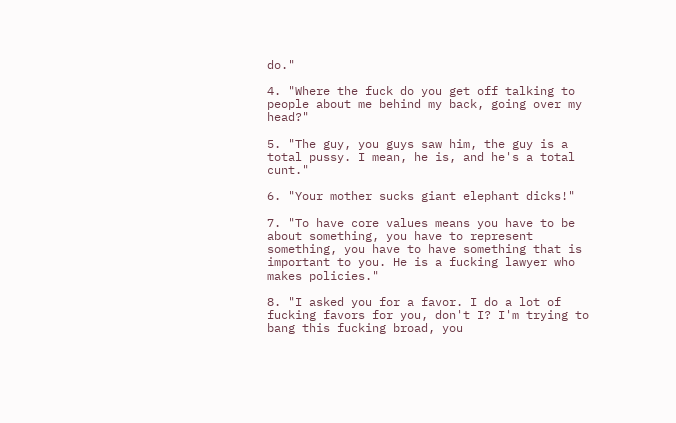do."

4. "Where the fuck do you get off talking to people about me behind my back, going over my head?"

5. "The guy, you guys saw him, the guy is a total pussy. I mean, he is, and he's a total cunt."

6. "Your mother sucks giant elephant dicks!"

7. "To have core values means you have to be about something, you have to represent something, you have to have something that is important to you. He is a fucking lawyer who makes policies."

8. "I asked you for a favor. I do a lot of fucking favors for you, don't I? I'm trying to bang this fucking broad, you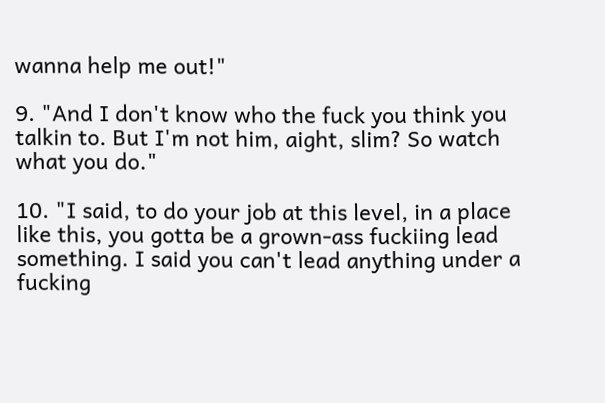wanna help me out!"

9. "And I don't know who the fuck you think you talkin to. But I'm not him, aight, slim? So watch what you do."

10. "I said, to do your job at this level, in a place like this, you gotta be a grown-ass fuckiing lead something. I said you can't lead anything under a fucking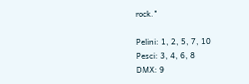rock."

Pelini: 1, 2, 5, 7, 10
Pesci: 3, 4, 6, 8
DMX: 9